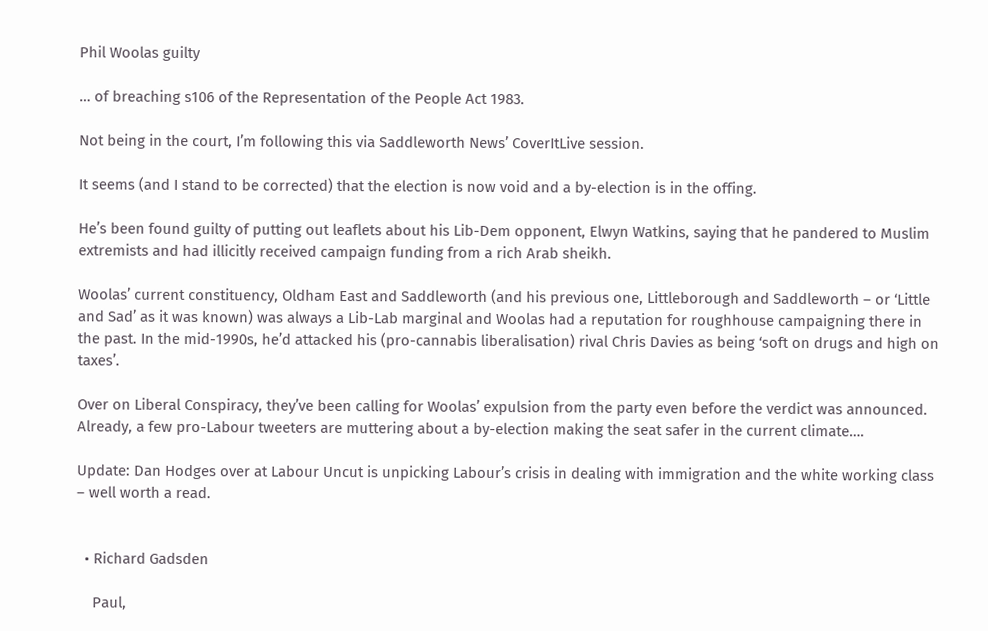Phil Woolas guilty

… of breaching s106 of the Representation of the People Act 1983.

Not being in the court, I’m following this via Saddleworth News’ CoverItLive session.

It seems (and I stand to be corrected) that the election is now void and a by-election is in the offing.

He’s been found guilty of putting out leaflets about his Lib-Dem opponent, Elwyn Watkins, saying that he pandered to Muslim extremists and had illicitly received campaign funding from a rich Arab sheikh.

Woolas’ current constituency, Oldham East and Saddleworth (and his previous one, Littleborough and Saddleworth – or ‘Little and Sad’ as it was known) was always a Lib-Lab marginal and Woolas had a reputation for roughhouse campaigning there in the past. In the mid-1990s, he’d attacked his (pro-cannabis liberalisation) rival Chris Davies as being ‘soft on drugs and high on taxes’.

Over on Liberal Conspiracy, they’ve been calling for Woolas’ expulsion from the party even before the verdict was announced. Already, a few pro-Labour tweeters are muttering about a by-election making the seat safer in the current climate….

Update: Dan Hodges over at Labour Uncut is unpicking Labour’s crisis in dealing with immigration and the white working class – well worth a read.


  • Richard Gadsden

    Paul,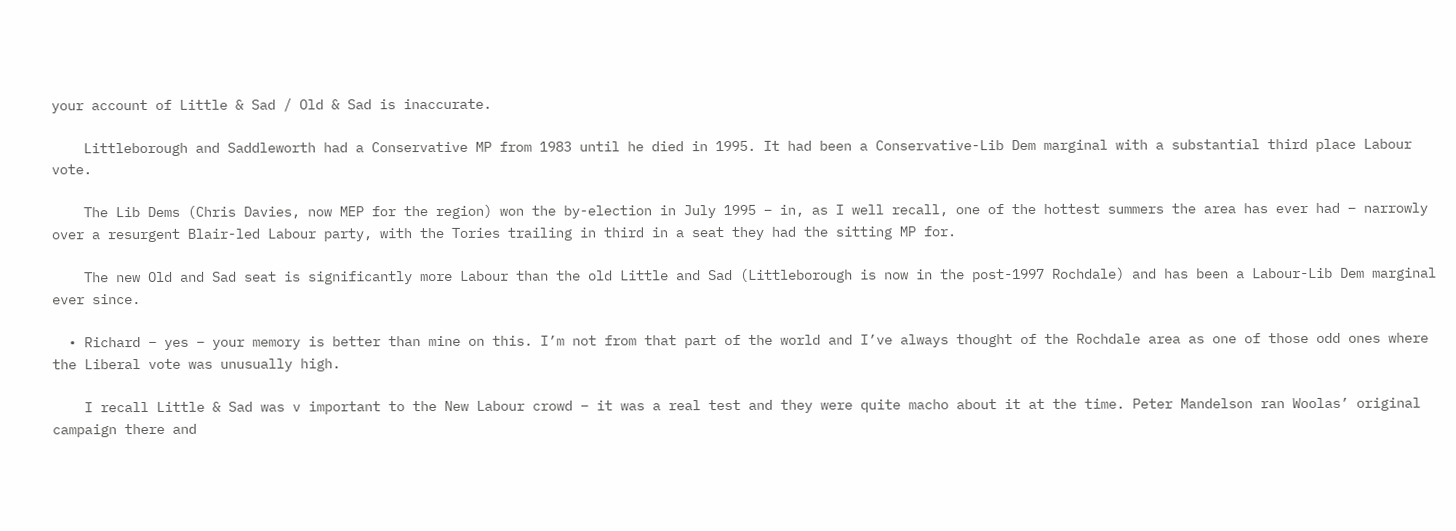your account of Little & Sad / Old & Sad is inaccurate.

    Littleborough and Saddleworth had a Conservative MP from 1983 until he died in 1995. It had been a Conservative-Lib Dem marginal with a substantial third place Labour vote.

    The Lib Dems (Chris Davies, now MEP for the region) won the by-election in July 1995 – in, as I well recall, one of the hottest summers the area has ever had – narrowly over a resurgent Blair-led Labour party, with the Tories trailing in third in a seat they had the sitting MP for.

    The new Old and Sad seat is significantly more Labour than the old Little and Sad (Littleborough is now in the post-1997 Rochdale) and has been a Labour-Lib Dem marginal ever since.

  • Richard – yes – your memory is better than mine on this. I’m not from that part of the world and I’ve always thought of the Rochdale area as one of those odd ones where the Liberal vote was unusually high.

    I recall Little & Sad was v important to the New Labour crowd – it was a real test and they were quite macho about it at the time. Peter Mandelson ran Woolas’ original campaign there and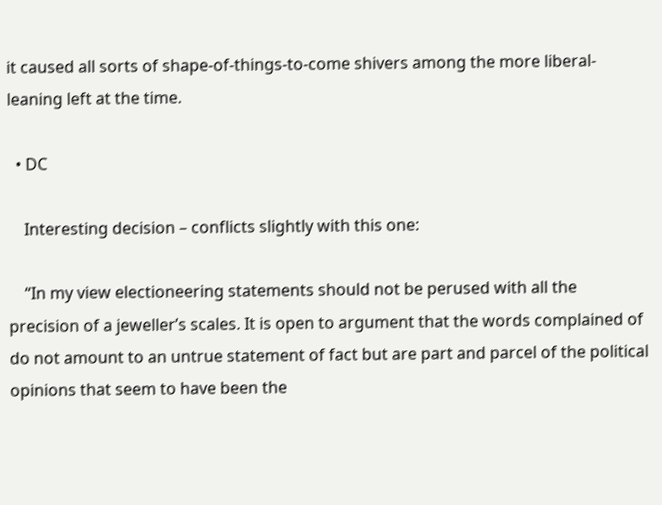it caused all sorts of shape-of-things-to-come shivers among the more liberal-leaning left at the time.

  • DC

    Interesting decision – conflicts slightly with this one:

    “In my view electioneering statements should not be perused with all the precision of a jeweller’s scales. It is open to argument that the words complained of do not amount to an untrue statement of fact but are part and parcel of the political opinions that seem to have been the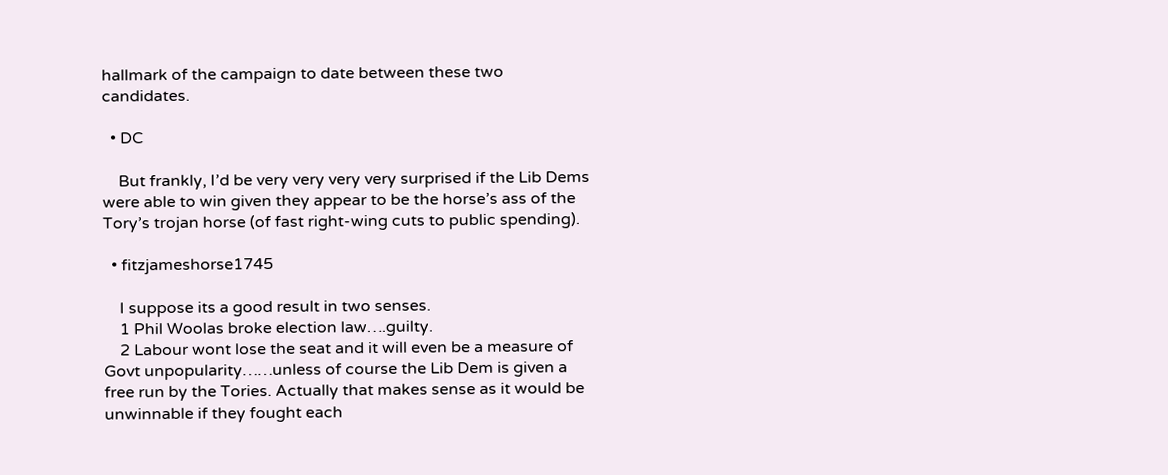hallmark of the campaign to date between these two candidates.

  • DC

    But frankly, I’d be very very very very surprised if the Lib Dems were able to win given they appear to be the horse’s ass of the Tory’s trojan horse (of fast right-wing cuts to public spending).

  • fitzjameshorse1745

    I suppose its a good result in two senses.
    1 Phil Woolas broke election law….guilty.
    2 Labour wont lose the seat and it will even be a measure of Govt unpopularity……unless of course the Lib Dem is given a free run by the Tories. Actually that makes sense as it would be unwinnable if they fought each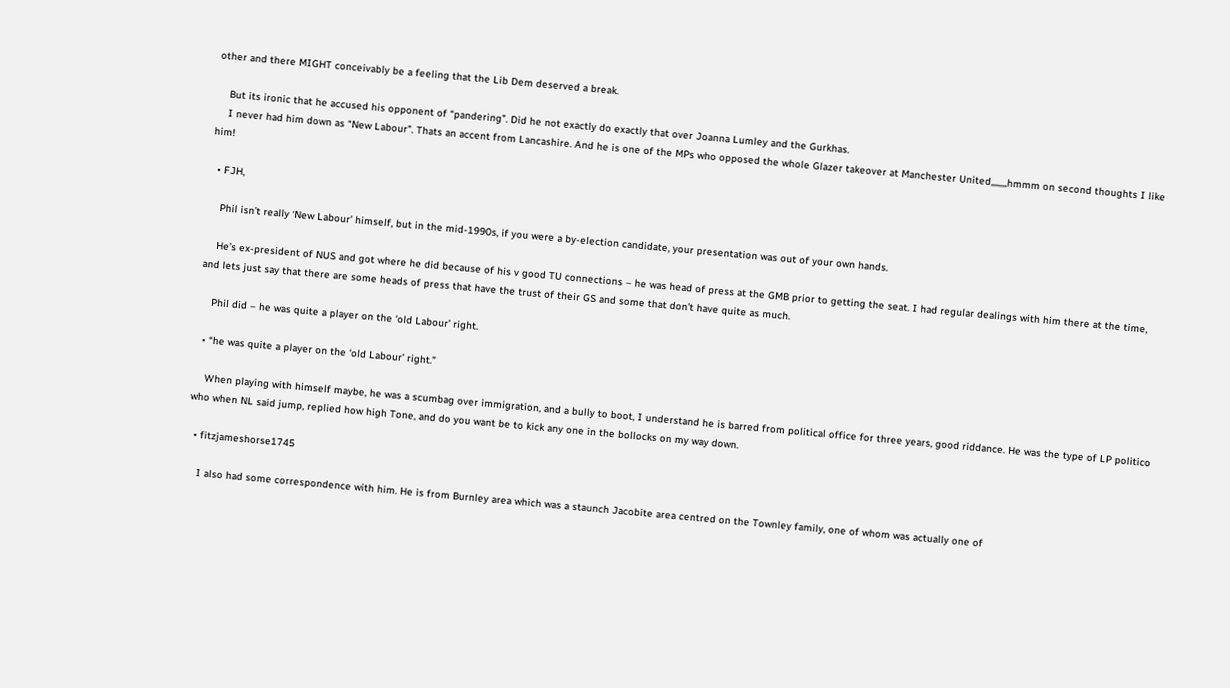other and there MIGHT conceivably be a feeling that the Lib Dem deserved a break.

    But its ironic that he accused his opponent of “pandering”. Did he not exactly do exactly that over Joanna Lumley and the Gurkhas.
    I never had him down as “New Labour”. Thats an accent from Lancashire. And he is one of the MPs who opposed the whole Glazer takeover at Manchester United,,,,,,,,hmmm on second thoughts I like him!

  • FJH,

    Phil isn’t really ‘New Labour’ himself, but in the mid-1990s, if you were a by-election candidate, your presentation was out of your own hands.

    He’s ex-president of NUS and got where he did because of his v good TU connections – he was head of press at the GMB prior to getting the seat. I had regular dealings with him there at the time, and lets just say that there are some heads of press that have the trust of their GS and some that don’t have quite as much.

    Phil did – he was quite a player on the ‘old Labour’ right.

  • “he was quite a player on the ‘old Labour’ right.”

    When playing with himself maybe, he was a scumbag over immigration, and a bully to boot, I understand he is barred from political office for three years, good riddance. He was the type of LP politico who when NL said jump, replied how high Tone, and do you want be to kick any one in the bollocks on my way down.

  • fitzjameshorse1745

    I also had some correspondence with him. He is from Burnley area which was a staunch Jacobite area centred on the Townley family, one of whom was actually one of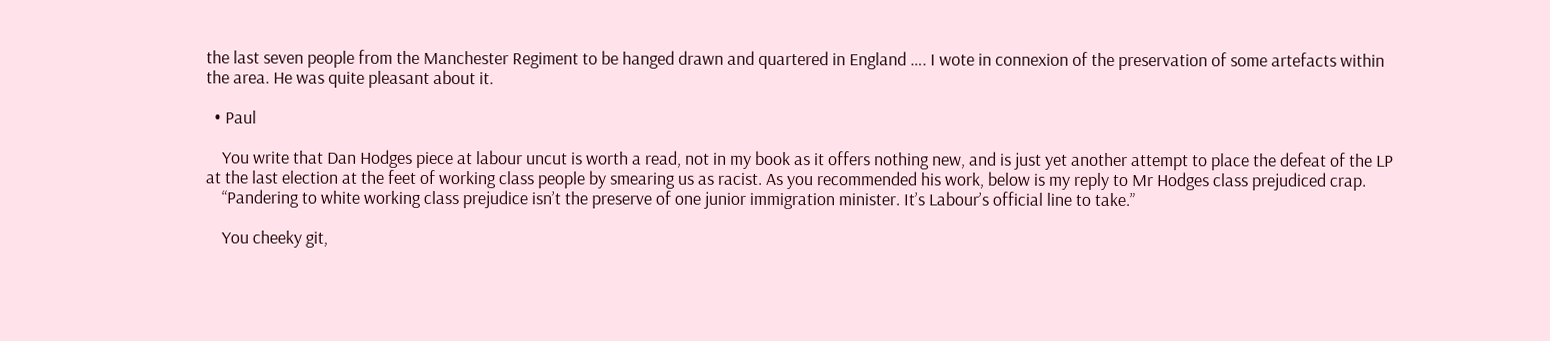the last seven people from the Manchester Regiment to be hanged drawn and quartered in England …. I wote in connexion of the preservation of some artefacts within the area. He was quite pleasant about it.

  • Paul

    You write that Dan Hodges piece at labour uncut is worth a read, not in my book as it offers nothing new, and is just yet another attempt to place the defeat of the LP at the last election at the feet of working class people by smearing us as racist. As you recommended his work, below is my reply to Mr Hodges class prejudiced crap.
    “Pandering to white working class prejudice isn’t the preserve of one junior immigration minister. It’s Labour’s official line to take.”

    You cheeky git,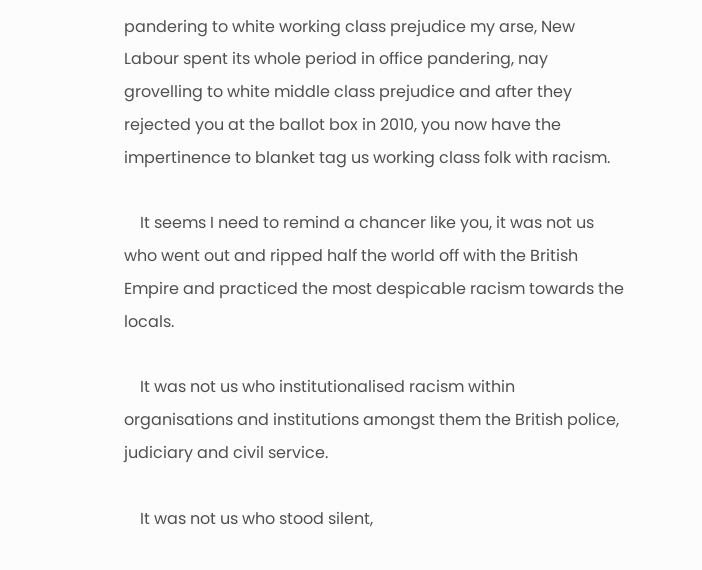pandering to white working class prejudice my arse, New Labour spent its whole period in office pandering, nay grovelling to white middle class prejudice and after they rejected you at the ballot box in 2010, you now have the impertinence to blanket tag us working class folk with racism.

    It seems I need to remind a chancer like you, it was not us who went out and ripped half the world off with the British Empire and practiced the most despicable racism towards the locals.

    It was not us who institutionalised racism within organisations and institutions amongst them the British police, judiciary and civil service.

    It was not us who stood silent,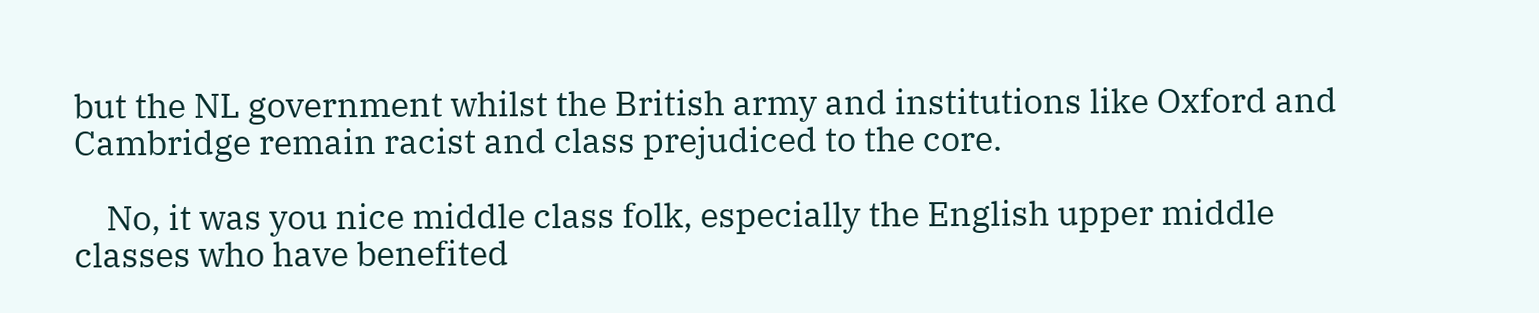but the NL government whilst the British army and institutions like Oxford and Cambridge remain racist and class prejudiced to the core.

    No, it was you nice middle class folk, especially the English upper middle classes who have benefited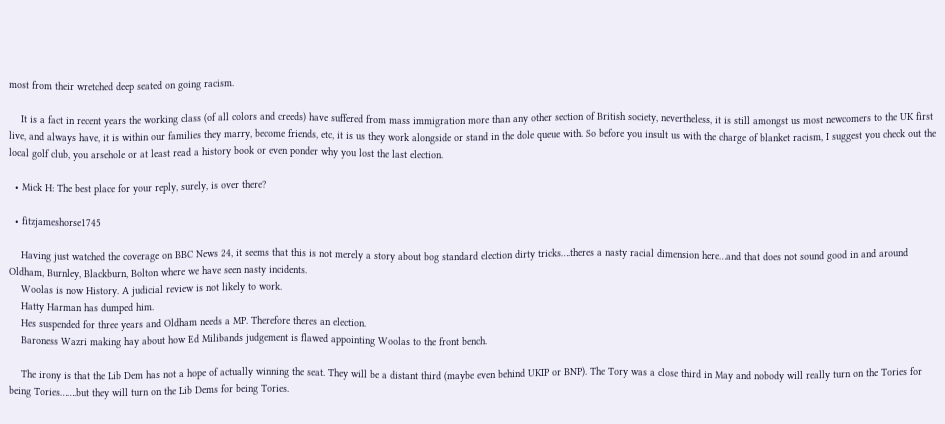most from their wretched deep seated on going racism.

    It is a fact in recent years the working class (of all colors and creeds) have suffered from mass immigration more than any other section of British society, nevertheless, it is still amongst us most newcomers to the UK first live, and always have, it is within our families they marry, become friends, etc, it is us they work alongside or stand in the dole queue with. So before you insult us with the charge of blanket racism, I suggest you check out the local golf club, you arsehole or at least read a history book or even ponder why you lost the last election.

  • Mick H: The best place for your reply, surely, is over there?

  • fitzjameshorse1745

    Having just watched the coverage on BBC News 24, it seems that this is not merely a story about bog standard election dirty tricks….theres a nasty racial dimension here…and that does not sound good in and around Oldham, Burnley, Blackburn, Bolton where we have seen nasty incidents.
    Woolas is now History. A judicial review is not likely to work.
    Hatty Harman has dumped him.
    Hes suspended for three years and Oldham needs a MP. Therefore theres an election.
    Baroness Wazri making hay about how Ed Milibands judgement is flawed appointing Woolas to the front bench.

    The irony is that the Lib Dem has not a hope of actually winning the seat. They will be a distant third (maybe even behind UKIP or BNP). The Tory was a close third in May and nobody will really turn on the Tories for being Tories…….but they will turn on the Lib Dems for being Tories.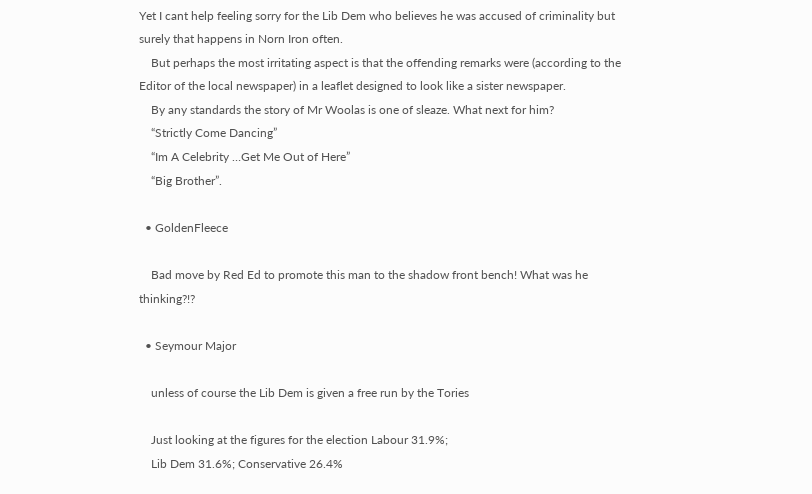Yet I cant help feeling sorry for the Lib Dem who believes he was accused of criminality but surely that happens in Norn Iron often.
    But perhaps the most irritating aspect is that the offending remarks were (according to the Editor of the local newspaper) in a leaflet designed to look like a sister newspaper.
    By any standards the story of Mr Woolas is one of sleaze. What next for him?
    “Strictly Come Dancing”
    “Im A Celebrity …Get Me Out of Here”
    “Big Brother”.

  • GoldenFleece

    Bad move by Red Ed to promote this man to the shadow front bench! What was he thinking?!?

  • Seymour Major

    unless of course the Lib Dem is given a free run by the Tories

    Just looking at the figures for the election Labour 31.9%;
    Lib Dem 31.6%; Conservative 26.4%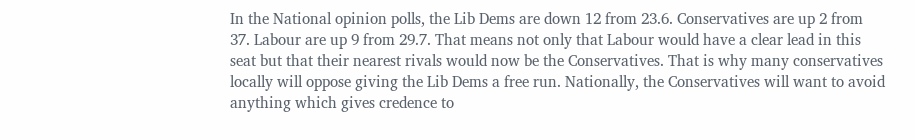In the National opinion polls, the Lib Dems are down 12 from 23.6. Conservatives are up 2 from 37. Labour are up 9 from 29.7. That means not only that Labour would have a clear lead in this seat but that their nearest rivals would now be the Conservatives. That is why many conservatives locally will oppose giving the Lib Dems a free run. Nationally, the Conservatives will want to avoid anything which gives credence to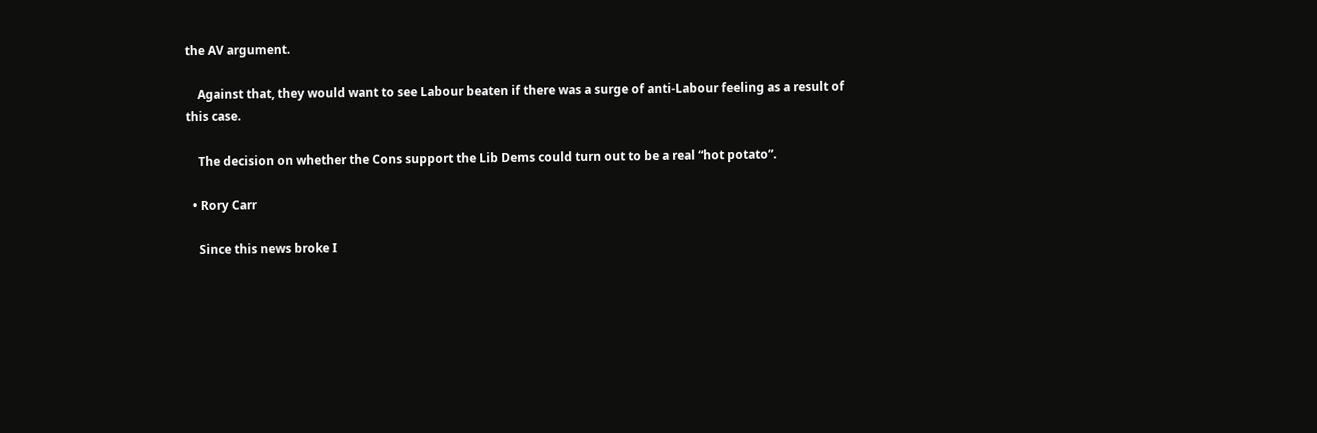the AV argument.

    Against that, they would want to see Labour beaten if there was a surge of anti-Labour feeling as a result of this case.

    The decision on whether the Cons support the Lib Dems could turn out to be a real “hot potato”.

  • Rory Carr

    Since this news broke I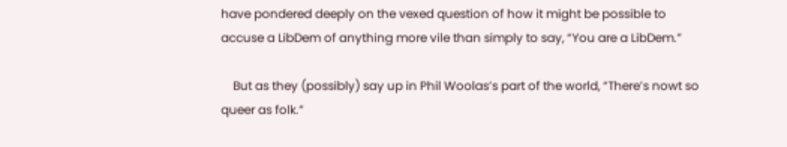have pondered deeply on the vexed question of how it might be possible to accuse a LibDem of anything more vile than simply to say, “You are a LibDem.”

    But as they (possibly) say up in Phil Woolas’s part of the world, “There’s nowt so queer as folk.”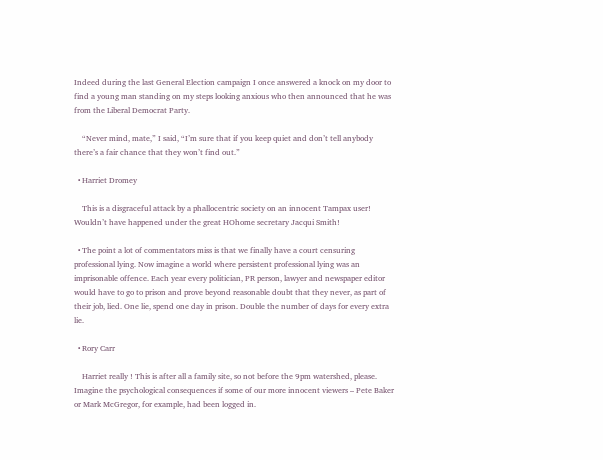Indeed during the last General Election campaign I once answered a knock on my door to find a young man standing on my steps looking anxious who then announced that he was from the Liberal Democrat Party.

    “Never mind, mate,” I said, “I’m sure that if you keep quiet and don’t tell anybody there’s a fair chance that they won’t find out.”

  • Harriet Dromey

    This is a disgraceful attack by a phallocentric society on an innocent Tampax user! Wouldn’t have happened under the great HOhome secretary Jacqui Smith!

  • The point a lot of commentators miss is that we finally have a court censuring professional lying. Now imagine a world where persistent professional lying was an imprisonable offence. Each year every politician, PR person, lawyer and newspaper editor would have to go to prison and prove beyond reasonable doubt that they never, as part of their job, lied. One lie, spend one day in prison. Double the number of days for every extra lie.

  • Rory Carr

    Harriet really ! This is after all a family site, so not before the 9pm watershed, please. Imagine the psychological consequences if some of our more innocent viewers – Pete Baker or Mark McGregor, for example, had been logged in.